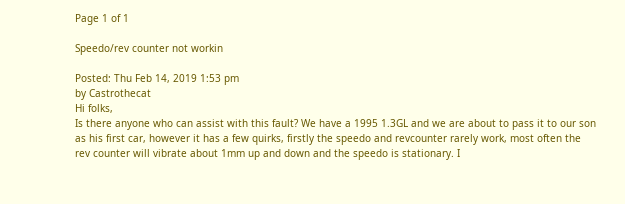Page 1 of 1

Speedo/rev counter not workin

Posted: Thu Feb 14, 2019 1:53 pm
by Castrothecat
Hi folks,
Is there anyone who can assist with this fault? We have a 1995 1.3GL and we are about to pass it to our son as his first car, however it has a few quirks, firstly the speedo and revcounter rarely work, most often the rev counter will vibrate about 1mm up and down and the speedo is stationary. I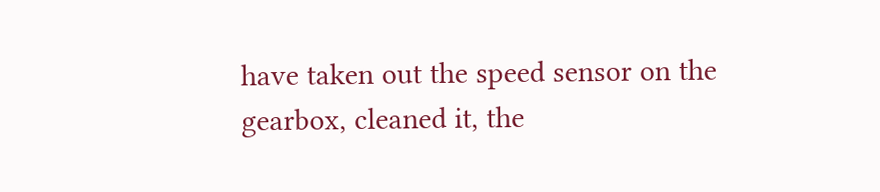have taken out the speed sensor on the gearbox, cleaned it, the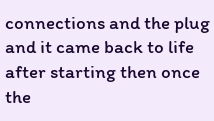connections and the plug and it came back to life after starting then once the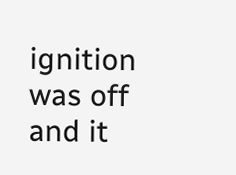ignition was off and it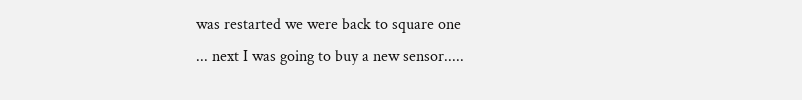was restarted we were back to square one
... next I was going to buy a new sensor.....